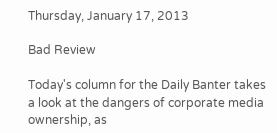Thursday, January 17, 2013

Bad Review

Today's column for the Daily Banter takes a look at the dangers of corporate media ownership, as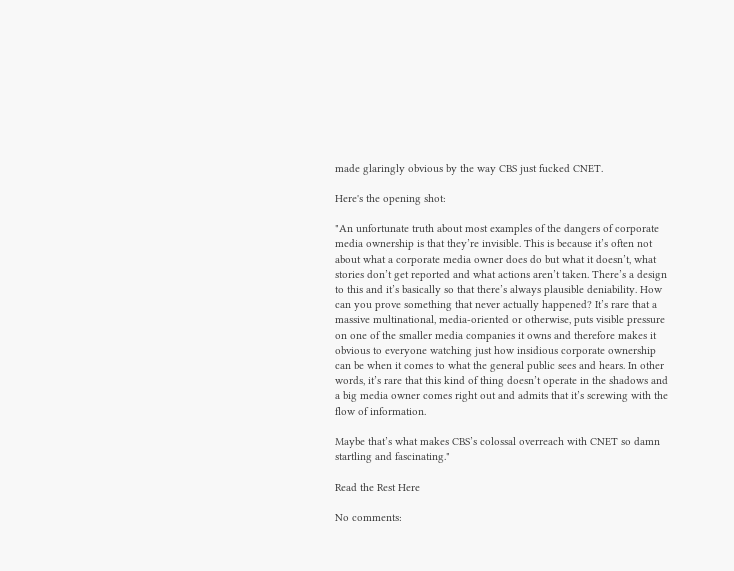made glaringly obvious by the way CBS just fucked CNET.

Here's the opening shot:

"An unfortunate truth about most examples of the dangers of corporate media ownership is that they’re invisible. This is because it’s often not about what a corporate media owner does do but what it doesn’t, what stories don’t get reported and what actions aren’t taken. There’s a design to this and it’s basically so that there’s always plausible deniability. How can you prove something that never actually happened? It’s rare that a massive multinational, media-oriented or otherwise, puts visible pressure on one of the smaller media companies it owns and therefore makes it obvious to everyone watching just how insidious corporate ownership can be when it comes to what the general public sees and hears. In other words, it’s rare that this kind of thing doesn’t operate in the shadows and a big media owner comes right out and admits that it’s screwing with the flow of information.

Maybe that’s what makes CBS’s colossal overreach with CNET so damn startling and fascinating."

Read the Rest Here

No comments: